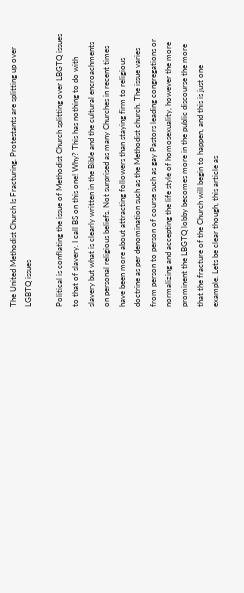The United Methodist Church Is Fracturing. Protestants are splitting up over LGBTQ issues

Political is conflating the issue of Methodist Church splitting over LBGTQ issues to that of slavery. I call BS on this one! Why? This has nothing to do with slavery but what is clearly written in the Bible and the cultural encroachments on personal religious beliefs. Not surprised as many Churches in recent times have been more about attracting followers than staying firm to religious doctrine as per denomination such as the Methodist church. The issue varies from person to person of course such as gay Pastors leading congregations or normalizing and accepting the life style of homosexuality, however the more prominent the LBGTQ lobby becomes more in the public discourse the more that the fracture of the Church will begin to happen, and this is just one example. Lets be clear though, this article as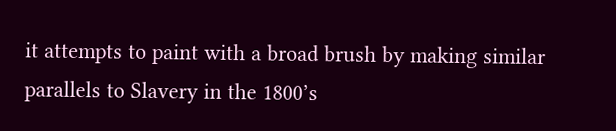it attempts to paint with a broad brush by making similar parallels to Slavery in the 1800’s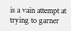is a vain attempt at trying to garner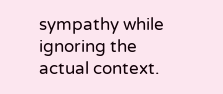sympathy while ignoring the actual context.